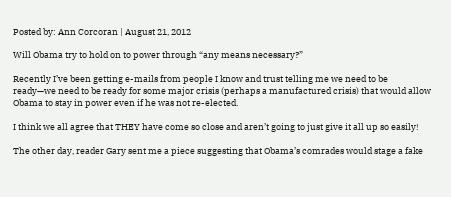Posted by: Ann Corcoran | August 21, 2012

Will Obama try to hold on to power through “any means necessary?”

Recently I’ve been getting e-mails from people I know and trust telling me we need to be ready—we need to be ready for some major crisis (perhaps a manufactured crisis) that would allow Obama to stay in power even if he was not re-elected.

I think we all agree that THEY have come so close and aren’t going to just give it all up so easily!

The other day, reader Gary sent me a piece suggesting that Obama’s comrades would stage a fake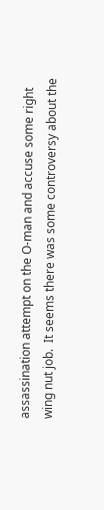assassination attempt on the O-man and accuse some right wing nut job.  It seems there was some controversy about the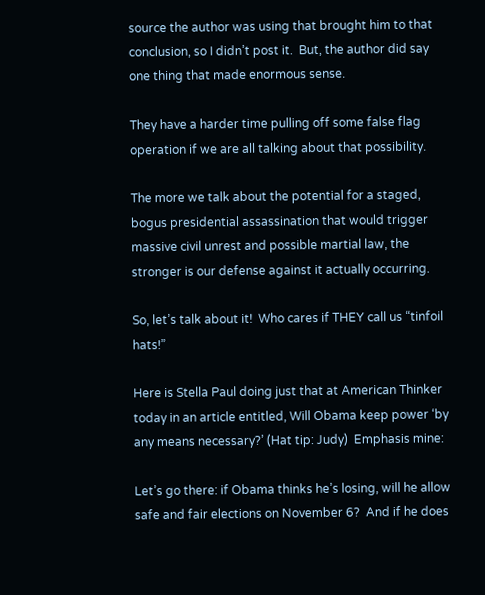source the author was using that brought him to that conclusion, so I didn’t post it.  But, the author did say one thing that made enormous sense.

They have a harder time pulling off some false flag operation if we are all talking about that possibility.

The more we talk about the potential for a staged, bogus presidential assassination that would trigger massive civil unrest and possible martial law, the stronger is our defense against it actually occurring.

So, let’s talk about it!  Who cares if THEY call us “tinfoil hats!”

Here is Stella Paul doing just that at American Thinker today in an article entitled, Will Obama keep power ‘by any means necessary?’ (Hat tip: Judy)  Emphasis mine:

Let’s go there: if Obama thinks he’s losing, will he allow safe and fair elections on November 6?  And if he does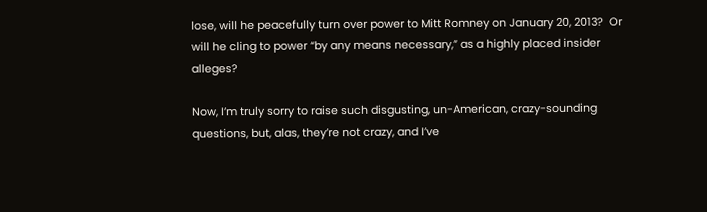lose, will he peacefully turn over power to Mitt Romney on January 20, 2013?  Or will he cling to power “by any means necessary,” as a highly placed insider alleges?

Now, I’m truly sorry to raise such disgusting, un-American, crazy-sounding questions, but, alas, they’re not crazy, and I’ve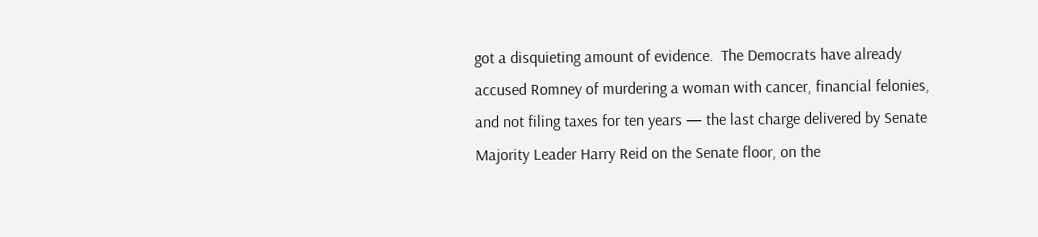got a disquieting amount of evidence.  The Democrats have already accused Romney of murdering a woman with cancer, financial felonies, and not filing taxes for ten years — the last charge delivered by Senate Majority Leader Harry Reid on the Senate floor, on the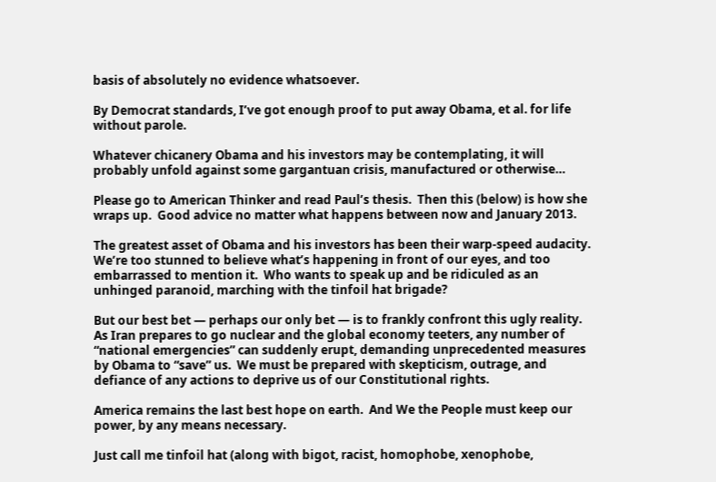basis of absolutely no evidence whatsoever.

By Democrat standards, I’ve got enough proof to put away Obama, et al. for life without parole.

Whatever chicanery Obama and his investors may be contemplating, it will probably unfold against some gargantuan crisis, manufactured or otherwise…

Please go to American Thinker and read Paul’s thesis.  Then this (below) is how she wraps up.  Good advice no matter what happens between now and January 2013.

The greatest asset of Obama and his investors has been their warp-speed audacity.  We’re too stunned to believe what’s happening in front of our eyes, and too embarrassed to mention it.  Who wants to speak up and be ridiculed as an unhinged paranoid, marching with the tinfoil hat brigade?

But our best bet — perhaps our only bet — is to frankly confront this ugly reality.  As Iran prepares to go nuclear and the global economy teeters, any number of “national emergencies” can suddenly erupt, demanding unprecedented measures by Obama to “save” us.  We must be prepared with skepticism, outrage, and defiance of any actions to deprive us of our Constitutional rights.

America remains the last best hope on earth.  And We the People must keep our power, by any means necessary.

Just call me tinfoil hat (along with bigot, racist, homophobe, xenophobe,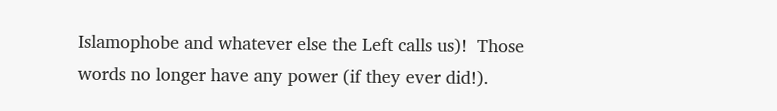Islamophobe and whatever else the Left calls us)!  Those words no longer have any power (if they ever did!).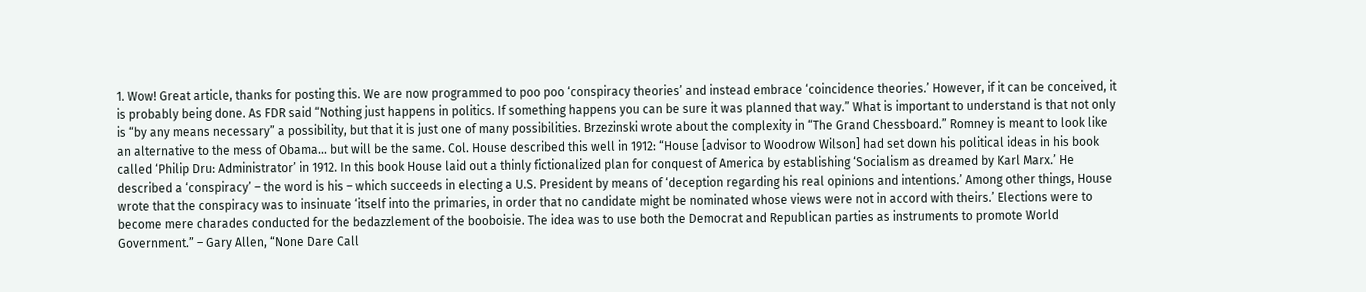1. Wow! Great article, thanks for posting this. We are now programmed to poo poo ‘conspiracy theories’ and instead embrace ‘coincidence theories.’ However, if it can be conceived, it is probably being done. As FDR said “Nothing just happens in politics. If something happens you can be sure it was planned that way.” What is important to understand is that not only is “by any means necessary” a possibility, but that it is just one of many possibilities. Brzezinski wrote about the complexity in “The Grand Chessboard.” Romney is meant to look like an alternative to the mess of Obama… but will be the same. Col. House described this well in 1912: “House [advisor to Woodrow Wilson] had set down his political ideas in his book called ‘Philip Dru: Administrator’ in 1912. In this book House laid out a thinly fictionalized plan for conquest of America by establishing ‘Socialism as dreamed by Karl Marx.’ He described a ‘conspiracy’ – the word is his – which succeeds in electing a U.S. President by means of ‘deception regarding his real opinions and intentions.’ Among other things, House wrote that the conspiracy was to insinuate ‘itself into the primaries, in order that no candidate might be nominated whose views were not in accord with theirs.’ Elections were to become mere charades conducted for the bedazzlement of the booboisie. The idea was to use both the Democrat and Republican parties as instruments to promote World Government.” – Gary Allen, “None Dare Call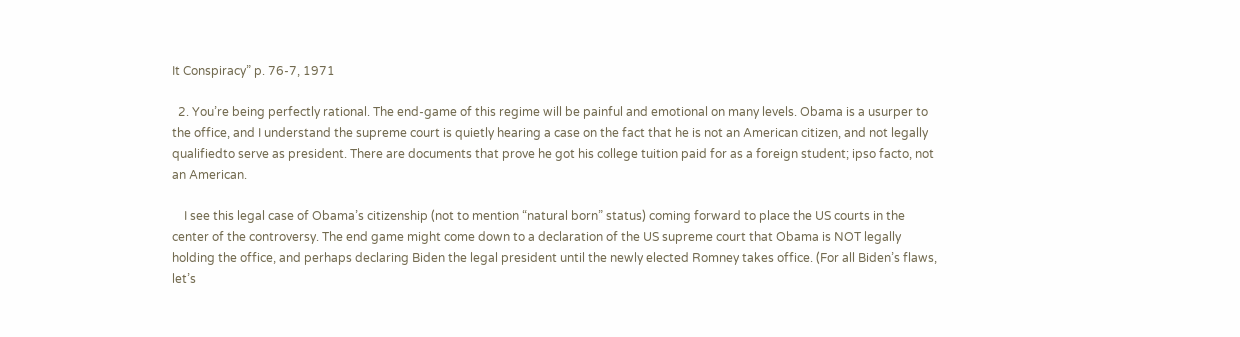It Conspiracy” p. 76-7, 1971

  2. You’re being perfectly rational. The end-game of this regime will be painful and emotional on many levels. Obama is a usurper to the office, and I understand the supreme court is quietly hearing a case on the fact that he is not an American citizen, and not legally qualifiedto serve as president. There are documents that prove he got his college tuition paid for as a foreign student; ipso facto, not an American.

    I see this legal case of Obama’s citizenship (not to mention “natural born” status) coming forward to place the US courts in the center of the controversy. The end game might come down to a declaration of the US supreme court that Obama is NOT legally holding the office, and perhaps declaring Biden the legal president until the newly elected Romney takes office. (For all Biden’s flaws, let’s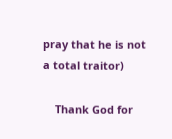pray that he is not a total traitor)

    Thank God for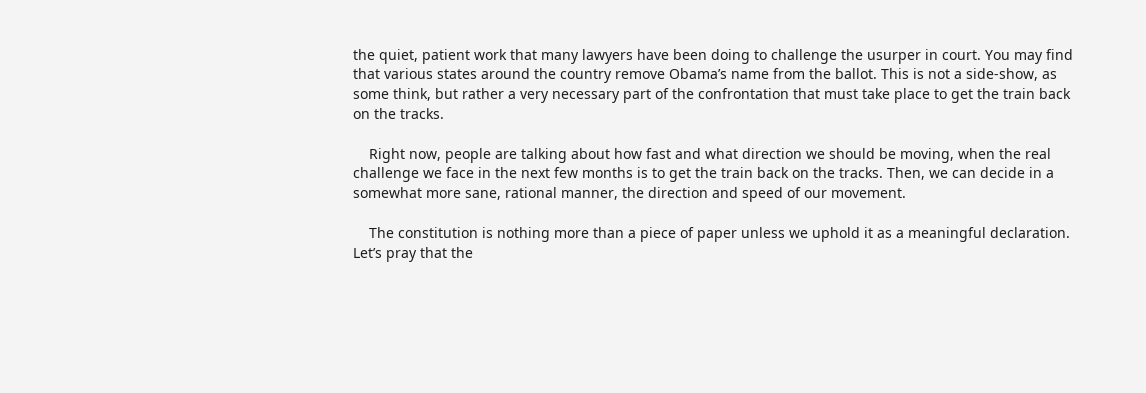the quiet, patient work that many lawyers have been doing to challenge the usurper in court. You may find that various states around the country remove Obama’s name from the ballot. This is not a side-show, as some think, but rather a very necessary part of the confrontation that must take place to get the train back on the tracks.

    Right now, people are talking about how fast and what direction we should be moving, when the real challenge we face in the next few months is to get the train back on the tracks. Then, we can decide in a somewhat more sane, rational manner, the direction and speed of our movement.

    The constitution is nothing more than a piece of paper unless we uphold it as a meaningful declaration. Let’s pray that the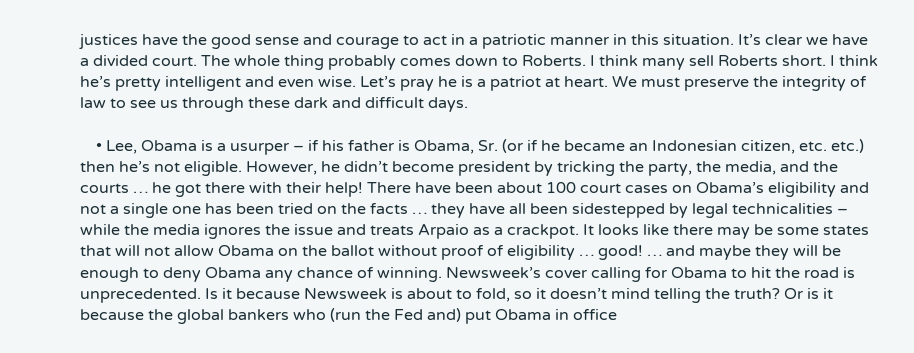justices have the good sense and courage to act in a patriotic manner in this situation. It’s clear we have a divided court. The whole thing probably comes down to Roberts. I think many sell Roberts short. I think he’s pretty intelligent and even wise. Let’s pray he is a patriot at heart. We must preserve the integrity of law to see us through these dark and difficult days.

    • Lee, Obama is a usurper – if his father is Obama, Sr. (or if he became an Indonesian citizen, etc. etc.) then he’s not eligible. However, he didn’t become president by tricking the party, the media, and the courts … he got there with their help! There have been about 100 court cases on Obama’s eligibility and not a single one has been tried on the facts … they have all been sidestepped by legal technicalities – while the media ignores the issue and treats Arpaio as a crackpot. It looks like there may be some states that will not allow Obama on the ballot without proof of eligibility … good! … and maybe they will be enough to deny Obama any chance of winning. Newsweek’s cover calling for Obama to hit the road is unprecedented. Is it because Newsweek is about to fold, so it doesn’t mind telling the truth? Or is it because the global bankers who (run the Fed and) put Obama in office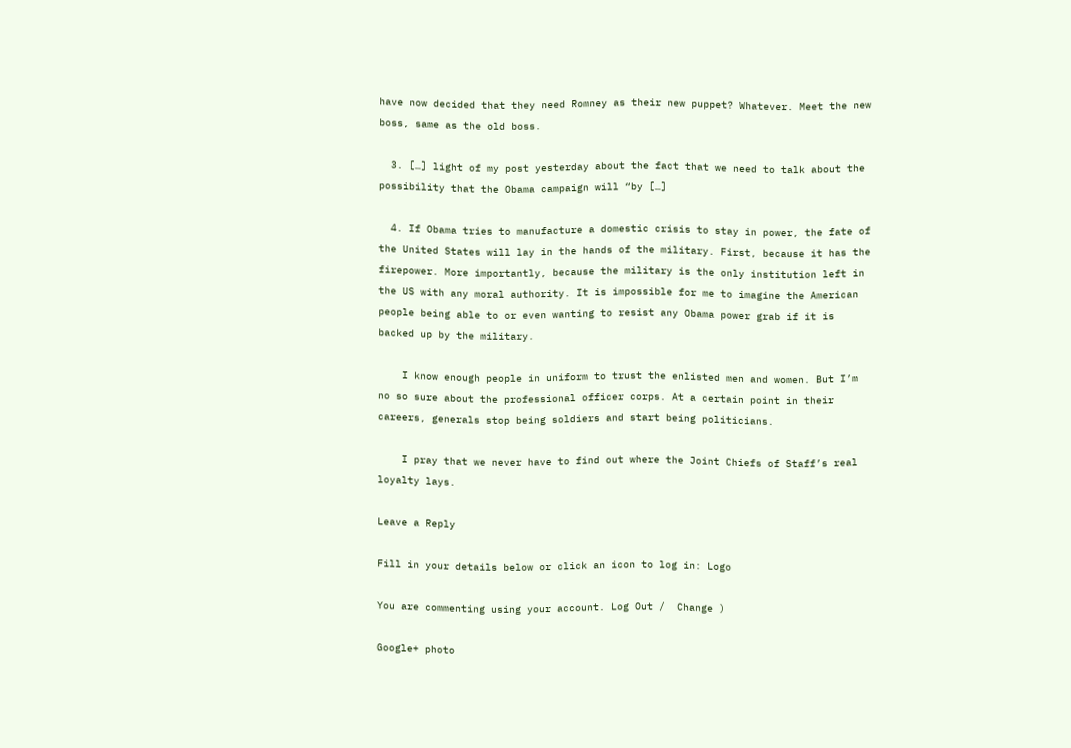have now decided that they need Romney as their new puppet? Whatever. Meet the new boss, same as the old boss.

  3. […] light of my post yesterday about the fact that we need to talk about the possibility that the Obama campaign will “by […]

  4. If Obama tries to manufacture a domestic crisis to stay in power, the fate of the United States will lay in the hands of the military. First, because it has the firepower. More importantly, because the military is the only institution left in the US with any moral authority. It is impossible for me to imagine the American people being able to or even wanting to resist any Obama power grab if it is backed up by the military.

    I know enough people in uniform to trust the enlisted men and women. But I’m no so sure about the professional officer corps. At a certain point in their careers, generals stop being soldiers and start being politicians.

    I pray that we never have to find out where the Joint Chiefs of Staff’s real loyalty lays.

Leave a Reply

Fill in your details below or click an icon to log in: Logo

You are commenting using your account. Log Out /  Change )

Google+ photo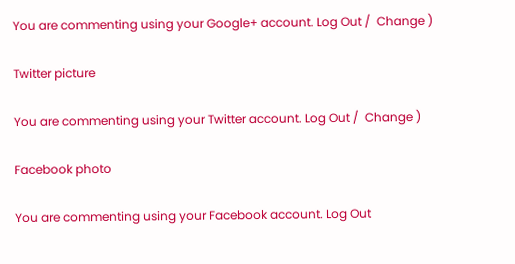You are commenting using your Google+ account. Log Out /  Change )

Twitter picture

You are commenting using your Twitter account. Log Out /  Change )

Facebook photo

You are commenting using your Facebook account. Log Out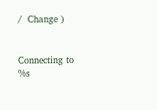/  Change )


Connecting to %s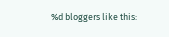%d bloggers like this: